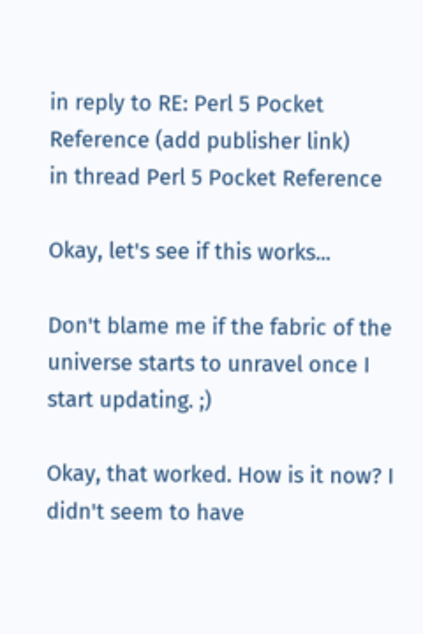in reply to RE: Perl 5 Pocket Reference (add publisher link)
in thread Perl 5 Pocket Reference

Okay, let's see if this works...

Don't blame me if the fabric of the universe starts to unravel once I start updating. ;)

Okay, that worked. How is it now? I didn't seem to have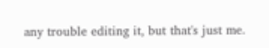any trouble editing it, but that's just me.